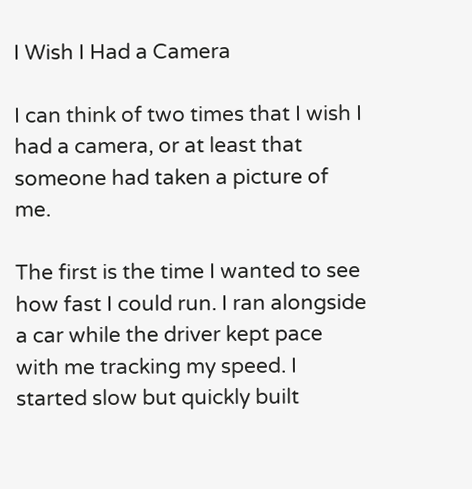I Wish I Had a Camera

I can think of two times that I wish I had a camera, or at least that someone had taken a picture of me.

The first is the time I wanted to see how fast I could run. I ran alongside a car while the driver kept pace with me tracking my speed. I started slow but quickly built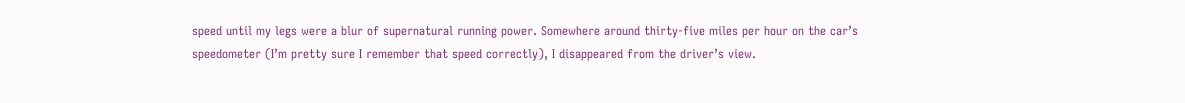speed until my legs were a blur of supernatural running power. Somewhere around thirty-five miles per hour on the car’s speedometer (I’m pretty sure I remember that speed correctly), I disappeared from the driver’s view.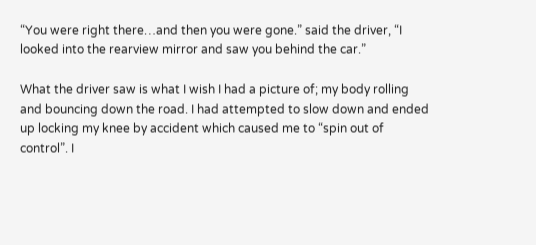“You were right there…and then you were gone.” said the driver, “I looked into the rearview mirror and saw you behind the car.”

What the driver saw is what I wish I had a picture of; my body rolling and bouncing down the road. I had attempted to slow down and ended up locking my knee by accident which caused me to “spin out of control”. I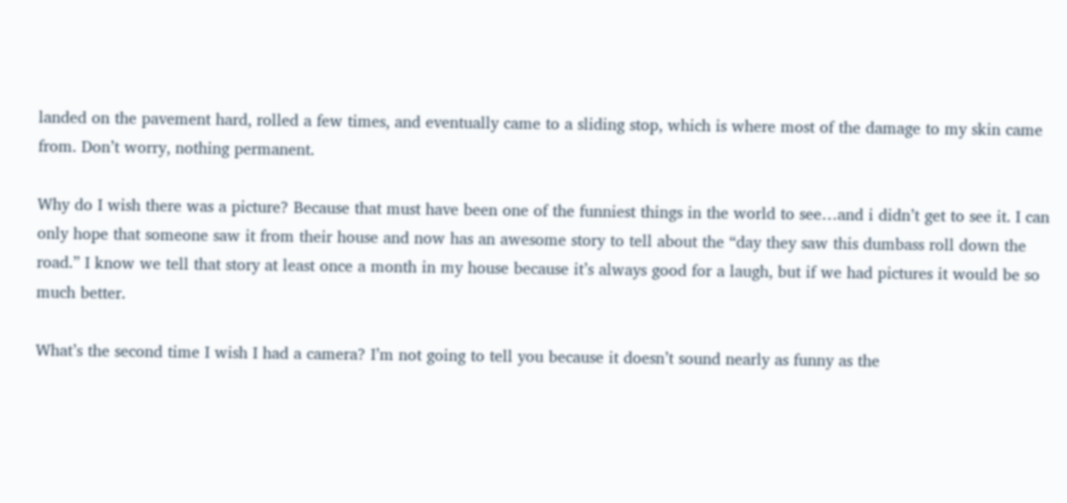landed on the pavement hard, rolled a few times, and eventually came to a sliding stop, which is where most of the damage to my skin came from. Don’t worry, nothing permanent.

Why do I wish there was a picture? Because that must have been one of the funniest things in the world to see…and i didn’t get to see it. I can only hope that someone saw it from their house and now has an awesome story to tell about the “day they saw this dumbass roll down the road.” I know we tell that story at least once a month in my house because it’s always good for a laugh, but if we had pictures it would be so much better.

What’s the second time I wish I had a camera? I’m not going to tell you because it doesn’t sound nearly as funny as the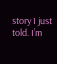story I just told. I’m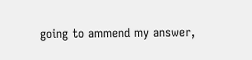going to ammend my answer,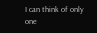I can think of only one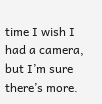time I wish I had a camera, but I’m sure there’s more.